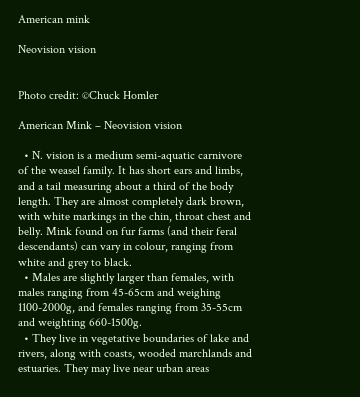American mink

Neovision vision


Photo credit: ©Chuck Homler

American Mink – Neovision vision

  • N. vision is a medium semi-aquatic carnivore of the weasel family. It has short ears and limbs, and a tail measuring about a third of the body length. They are almost completely dark brown, with white markings in the chin, throat chest and belly. Mink found on fur farms (and their feral descendants) can vary in colour, ranging from white and grey to black.
  • Males are slightly larger than females, with males ranging from 45-65cm and weighing 1100-2000g, and females ranging from 35-55cm and weighting 660-1500g.
  • They live in vegetative boundaries of lake and rivers, along with coasts, wooded marchlands and estuaries. They may live near urban areas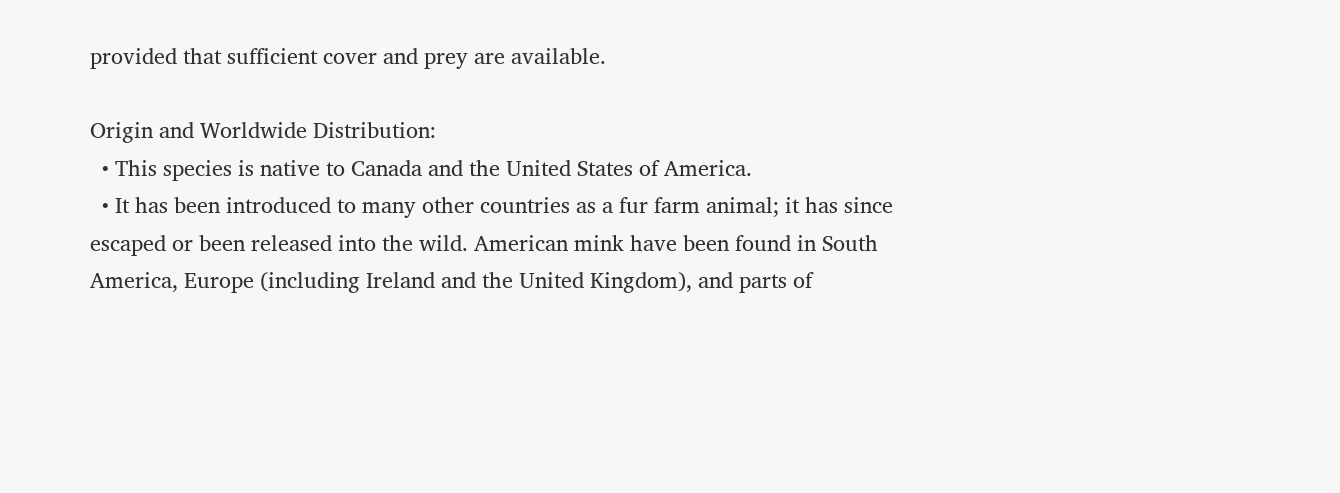provided that sufficient cover and prey are available.

Origin and Worldwide Distribution:
  • This species is native to Canada and the United States of America.
  • It has been introduced to many other countries as a fur farm animal; it has since escaped or been released into the wild. American mink have been found in South America, Europe (including Ireland and the United Kingdom), and parts of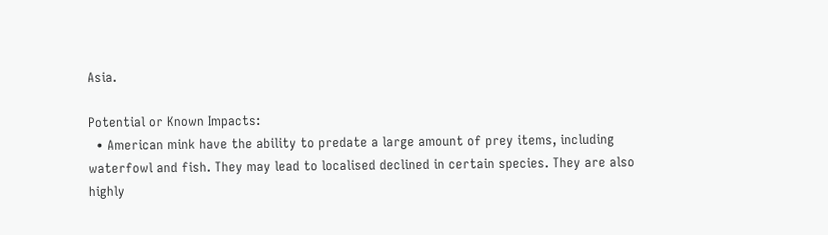Asia.

Potential or Known Impacts:
  • American mink have the ability to predate a large amount of prey items, including waterfowl and fish. They may lead to localised declined in certain species. They are also highly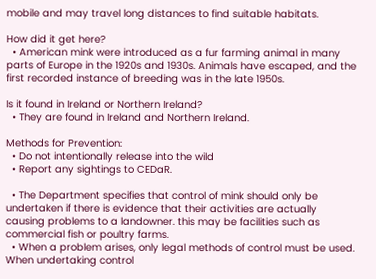mobile and may travel long distances to find suitable habitats.

How did it get here?
  • American mink were introduced as a fur farming animal in many parts of Europe in the 1920s and 1930s. Animals have escaped, and the first recorded instance of breeding was in the late 1950s.

Is it found in Ireland or Northern Ireland?
  • They are found in Ireland and Northern Ireland.

Methods for Prevention:
  • Do not intentionally release into the wild
  • Report any sightings to CEDaR.

  • The Department specifies that control of mink should only be undertaken if there is evidence that their activities are actually causing problems to a landowner. this may be facilities such as commercial fish or poultry farms.
  • When a problem arises, only legal methods of control must be used. When undertaking control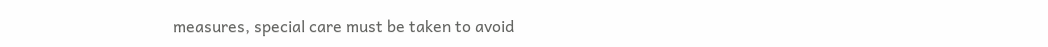measures, special care must be taken to avoid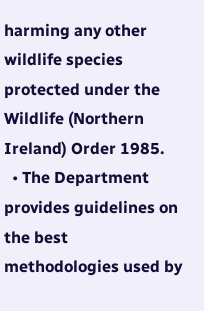harming any other wildlife species protected under the Wildlife (Northern Ireland) Order 1985.
  • The Department provides guidelines on the best methodologies used by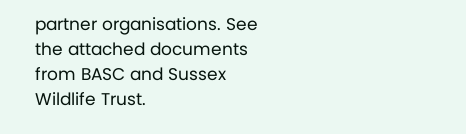partner organisations. See the attached documents from BASC and Sussex Wildlife Trust.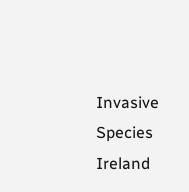Invasive Species Ireland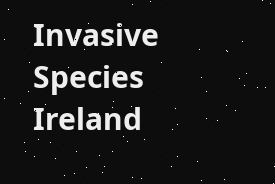Invasive Species Ireland